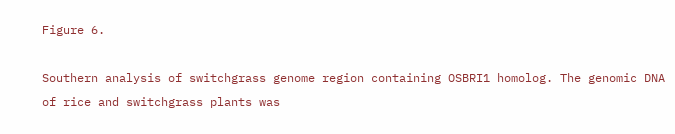Figure 6.

Southern analysis of switchgrass genome region containing OSBRI1 homolog. The genomic DNA of rice and switchgrass plants was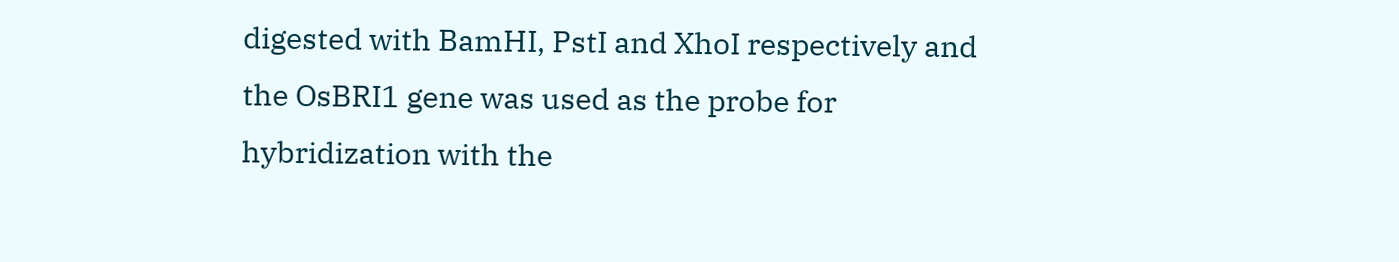digested with BamHI, PstI and XhoI respectively and the OsBRI1 gene was used as the probe for hybridization with the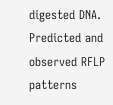digested DNA. Predicted and observed RFLP patterns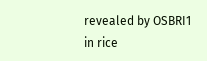revealed by OSBRI1 in rice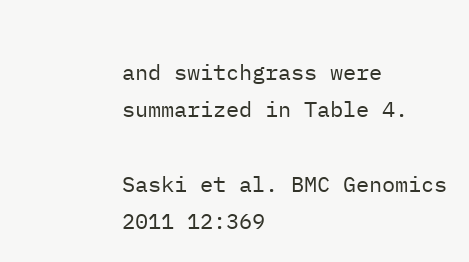and switchgrass were summarized in Table 4.

Saski et al. BMC Genomics 2011 12:369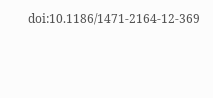doi:10.1186/1471-2164-12-369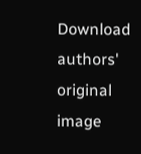Download authors' original image